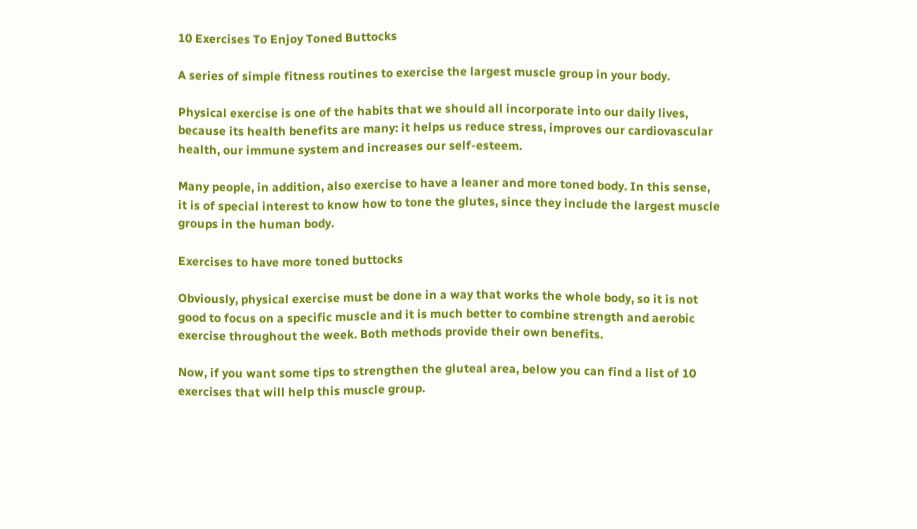10 Exercises To Enjoy Toned Buttocks

A series of simple fitness routines to exercise the largest muscle group in your body.

Physical exercise is one of the habits that we should all incorporate into our daily lives, because its health benefits are many: it helps us reduce stress, improves our cardiovascular health, our immune system and increases our self-esteem.

Many people, in addition, also exercise to have a leaner and more toned body. In this sense, it is of special interest to know how to tone the glutes, since they include the largest muscle groups in the human body.

Exercises to have more toned buttocks

Obviously, physical exercise must be done in a way that works the whole body, so it is not good to focus on a specific muscle and it is much better to combine strength and aerobic exercise throughout the week. Both methods provide their own benefits.

Now, if you want some tips to strengthen the gluteal area, below you can find a list of 10  exercises that will help this muscle group.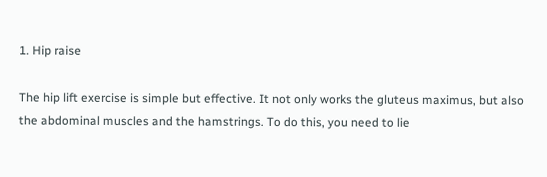1. Hip raise

The hip lift exercise is simple but effective. It not only works the gluteus maximus, but also the abdominal muscles and the hamstrings. To do this, you need to lie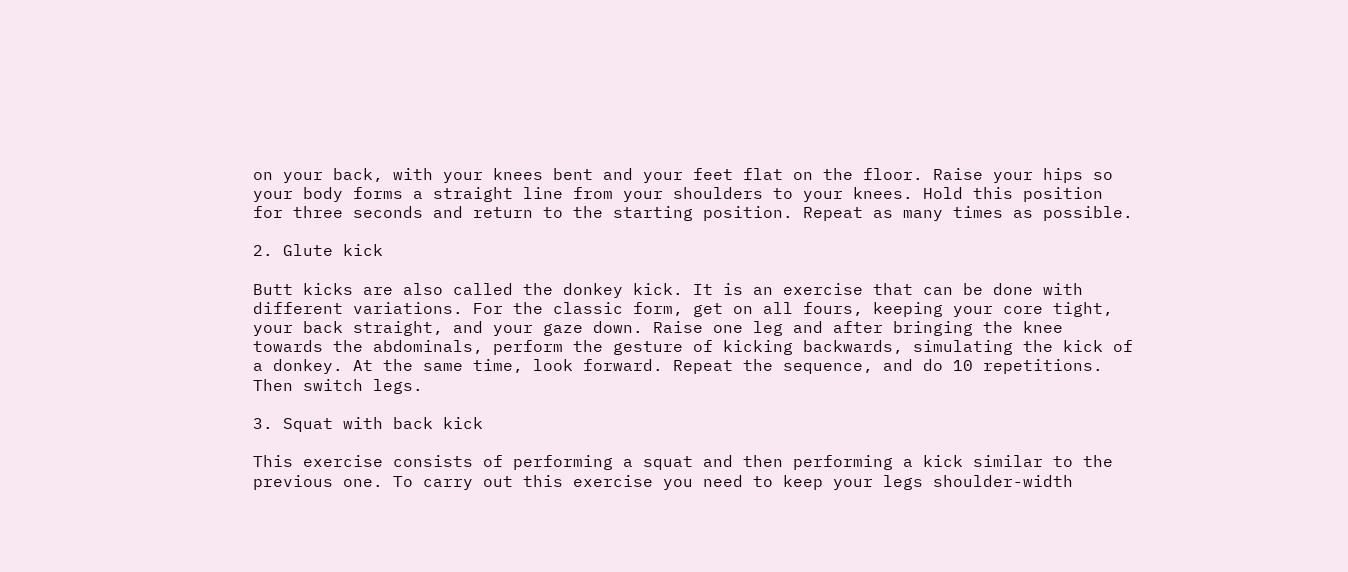on your back, with your knees bent and your feet flat on the floor. Raise your hips so your body forms a straight line from your shoulders to your knees. Hold this position for three seconds and return to the starting position. Repeat as many times as possible.

2. Glute kick

Butt kicks are also called the donkey kick. It is an exercise that can be done with different variations. For the classic form, get on all fours, keeping your core tight, your back straight, and your gaze down. Raise one leg and after bringing the knee towards the abdominals, perform the gesture of kicking backwards, simulating the kick of a donkey. At the same time, look forward. Repeat the sequence, and do 10 repetitions. Then switch legs.

3. Squat with back kick

This exercise consists of performing a squat and then performing a kick similar to the previous one. To carry out this exercise you need to keep your legs shoulder-width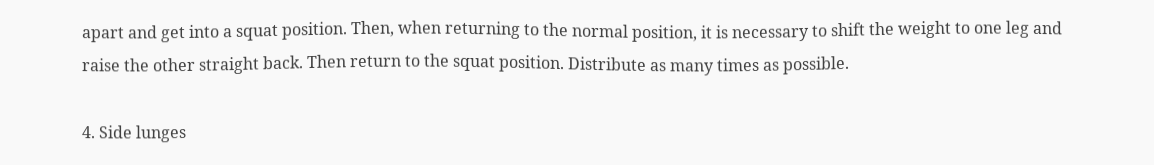apart and get into a squat position. Then, when returning to the normal position, it is necessary to shift the weight to one leg and raise the other straight back. Then return to the squat position. Distribute as many times as possible.

4. Side lunges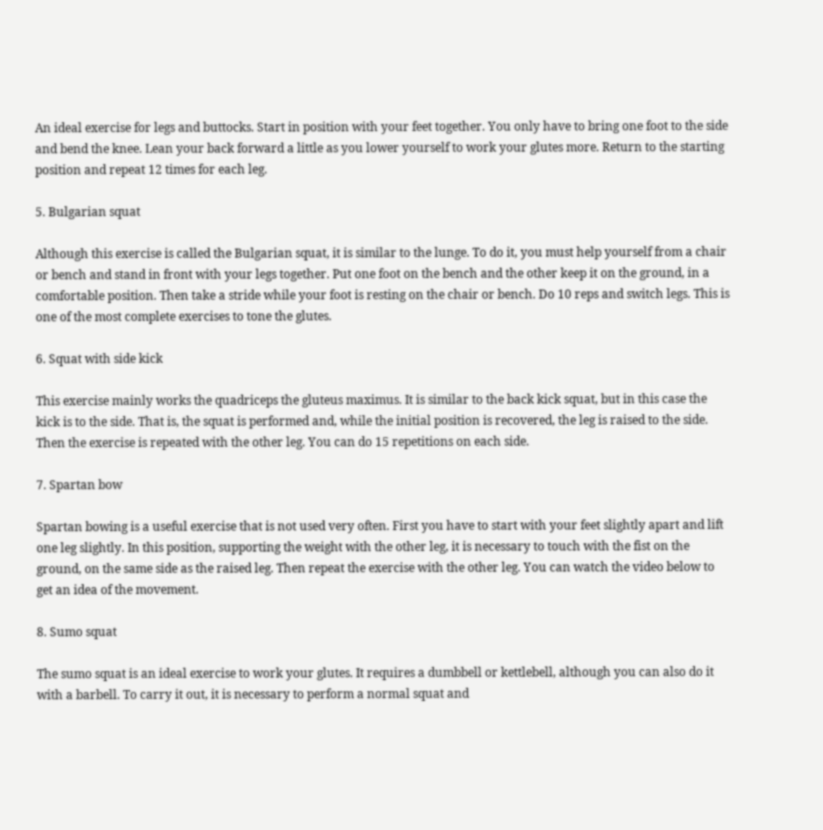An ideal exercise for legs and buttocks. Start in position with your feet together. You only have to bring one foot to the side and bend the knee. Lean your back forward a little as you lower yourself to work your glutes more. Return to the starting position and repeat 12 times for each leg.

5. Bulgarian squat

Although this exercise is called the Bulgarian squat, it is similar to the lunge. To do it, you must help yourself from a chair or bench and stand in front with your legs together. Put one foot on the bench and the other keep it on the ground, in a comfortable position. Then take a stride while your foot is resting on the chair or bench. Do 10 reps and switch legs. This is one of the most complete exercises to tone the glutes.

6. Squat with side kick

This exercise mainly works the quadriceps the gluteus maximus. It is similar to the back kick squat, but in this case the kick is to the side. That is, the squat is performed and, while the initial position is recovered, the leg is raised to the side. Then the exercise is repeated with the other leg. You can do 15 repetitions on each side.

7. Spartan bow

Spartan bowing is a useful exercise that is not used very often. First you have to start with your feet slightly apart and lift one leg slightly. In this position, supporting the weight with the other leg, it is necessary to touch with the fist on the ground, on the same side as the raised leg. Then repeat the exercise with the other leg. You can watch the video below to get an idea of the movement.

8. Sumo squat

The sumo squat is an ideal exercise to work your glutes. It requires a dumbbell or kettlebell, although you can also do it with a barbell. To carry it out, it is necessary to perform a normal squat and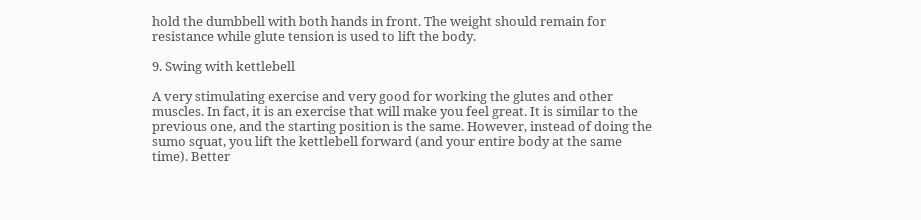hold the dumbbell with both hands in front. The weight should remain for resistance while glute tension is used to lift the body.

9. Swing with kettlebell

A very stimulating exercise and very good for working the glutes and other muscles. In fact, it is an exercise that will make you feel great. It is similar to the previous one, and the starting position is the same. However, instead of doing the sumo squat, you lift the kettlebell forward (and your entire body at the same time). Better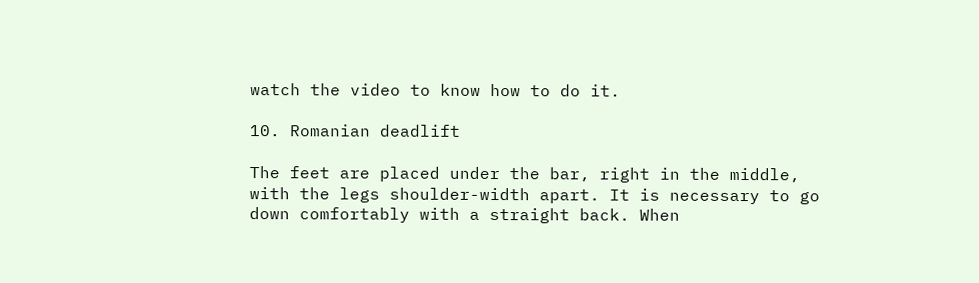watch the video to know how to do it.

10. Romanian deadlift

The feet are placed under the bar, right in the middle, with the legs shoulder-width apart. It is necessary to go down comfortably with a straight back. When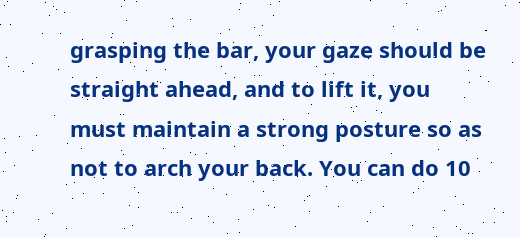grasping the bar, your gaze should be straight ahead, and to lift it, you must maintain a strong posture so as not to arch your back. You can do 10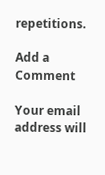repetitions.

Add a Comment

Your email address will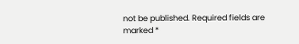not be published. Required fields are marked *